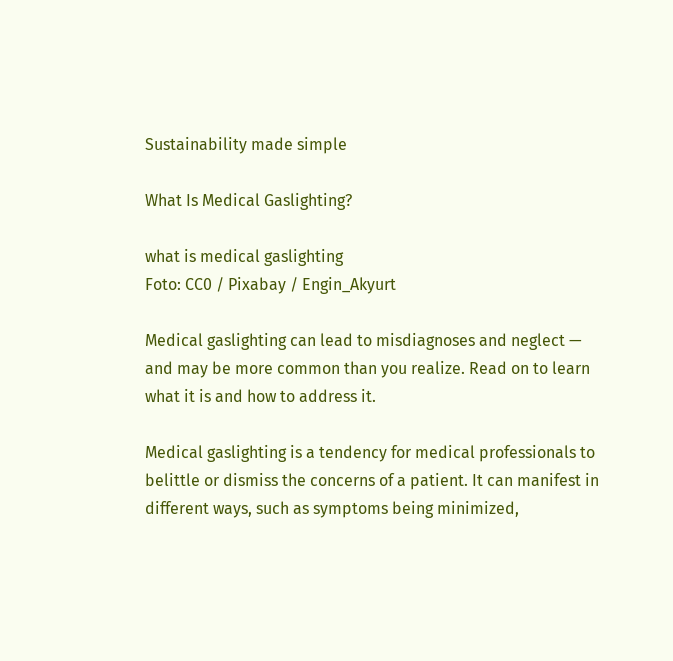Sustainability made simple

What Is Medical Gaslighting?

what is medical gaslighting
Foto: CC0 / Pixabay / Engin_Akyurt

Medical gaslighting can lead to misdiagnoses and neglect — and may be more common than you realize. Read on to learn what it is and how to address it.

Medical gaslighting is a tendency for medical professionals to belittle or dismiss the concerns of a patient. It can manifest in different ways, such as symptoms being minimized,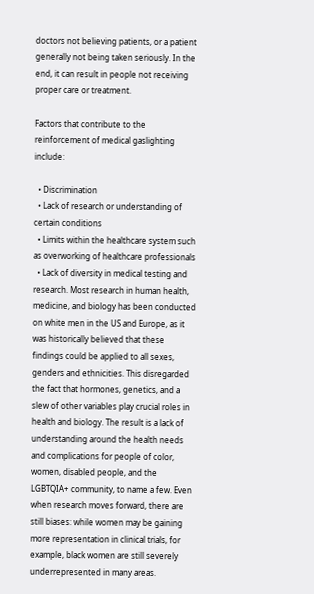doctors not believing patients, or a patient generally not being taken seriously. In the end, it can result in people not receiving proper care or treatment.

Factors that contribute to the reinforcement of medical gaslighting include:

  • Discrimination
  • Lack of research or understanding of certain conditions
  • Limits within the healthcare system such as overworking of healthcare professionals
  • Lack of diversity in medical testing and research. Most research in human health, medicine, and biology has been conducted on white men in the US and Europe, as it was historically believed that these findings could be applied to all sexes, genders and ethnicities. This disregarded the fact that hormones, genetics, and a slew of other variables play crucial roles in health and biology. The result is a lack of understanding around the health needs and complications for people of color, women, disabled people, and the LGBTQIA+ community, to name a few. Even when research moves forward, there are still biases: while women may be gaining more representation in clinical trials, for example, black women are still severely underrepresented in many areas.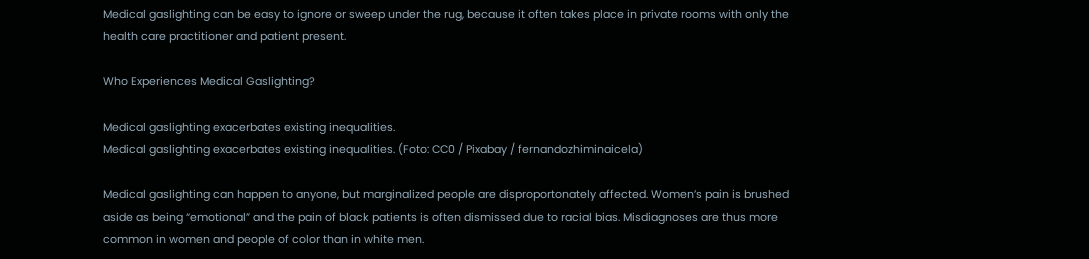Medical gaslighting can be easy to ignore or sweep under the rug, because it often takes place in private rooms with only the health care practitioner and patient present.

Who Experiences Medical Gaslighting?

Medical gaslighting exacerbates existing inequalities.
Medical gaslighting exacerbates existing inequalities. (Foto: CC0 / Pixabay / fernandozhiminaicela)

Medical gaslighting can happen to anyone, but marginalized people are disproportonately affected. Women’s pain is brushed aside as being “emotional” and the pain of black patients is often dismissed due to racial bias. Misdiagnoses are thus more common in women and people of color than in white men.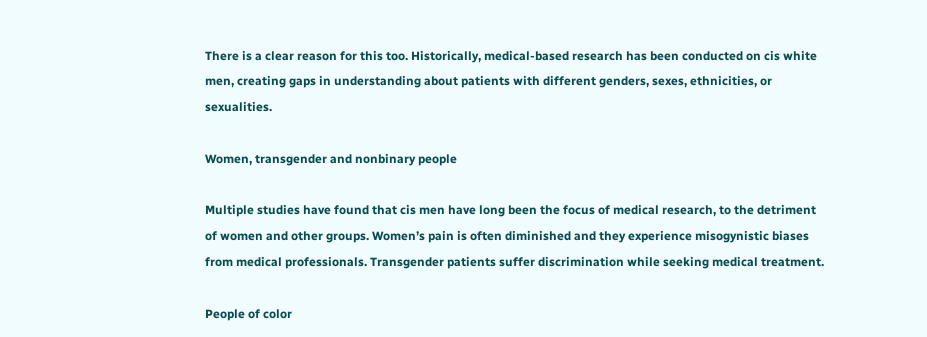There is a clear reason for this too. Historically, medical-based research has been conducted on cis white men, creating gaps in understanding about patients with different genders, sexes, ethnicities, or sexualities.

Women, transgender and nonbinary people

Multiple studies have found that cis men have long been the focus of medical research, to the detriment of women and other groups. Women’s pain is often diminished and they experience misogynistic biases from medical professionals. Transgender patients suffer discrimination while seeking medical treatment.

People of color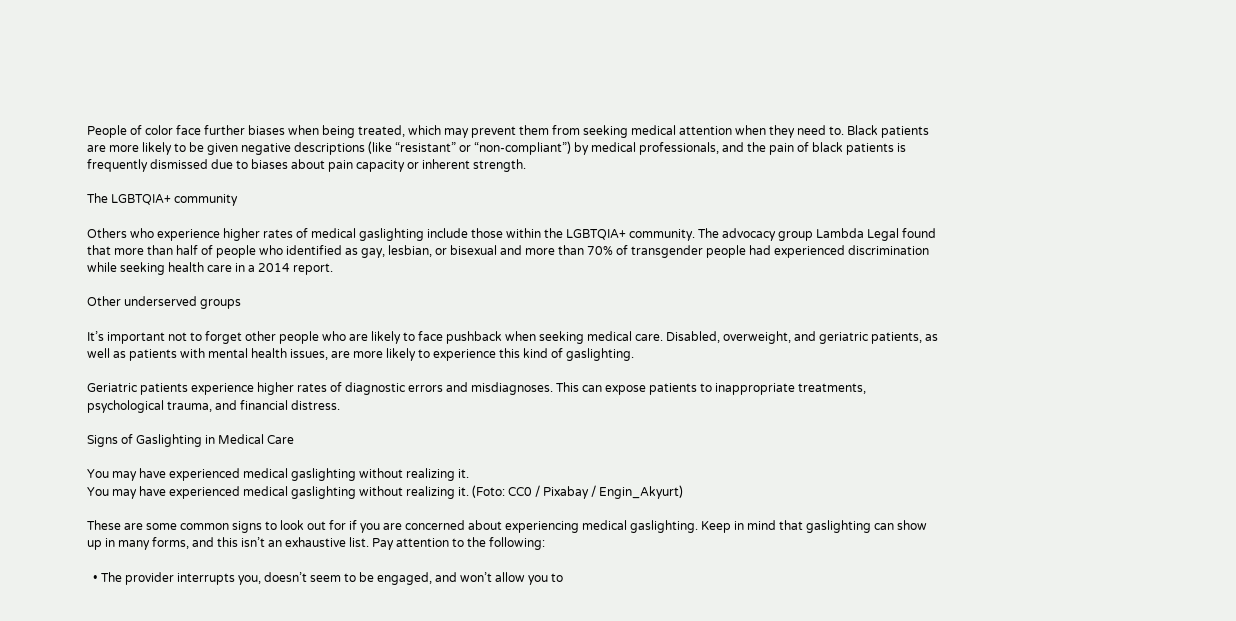People of color face further biases when being treated, which may prevent them from seeking medical attention when they need to. Black patients are more likely to be given negative descriptions (like “resistant” or “non-compliant”) by medical professionals, and the pain of black patients is frequently dismissed due to biases about pain capacity or inherent strength.

The LGBTQIA+ community

Others who experience higher rates of medical gaslighting include those within the LGBTQIA+ community. The advocacy group Lambda Legal found that more than half of people who identified as gay, lesbian, or bisexual and more than 70% of transgender people had experienced discrimination while seeking health care in a 2014 report.

Other underserved groups

It’s important not to forget other people who are likely to face pushback when seeking medical care. Disabled, overweight, and geriatric patients, as well as patients with mental health issues, are more likely to experience this kind of gaslighting.

Geriatric patients experience higher rates of diagnostic errors and misdiagnoses. This can expose patients to inappropriate treatments, psychological trauma, and financial distress.

Signs of Gaslighting in Medical Care

You may have experienced medical gaslighting without realizing it.
You may have experienced medical gaslighting without realizing it. (Foto: CC0 / Pixabay / Engin_Akyurt)

These are some common signs to look out for if you are concerned about experiencing medical gaslighting. Keep in mind that gaslighting can show up in many forms, and this isn’t an exhaustive list. Pay attention to the following:

  • The provider interrupts you, doesn’t seem to be engaged, and won’t allow you to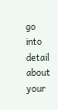go into detail about your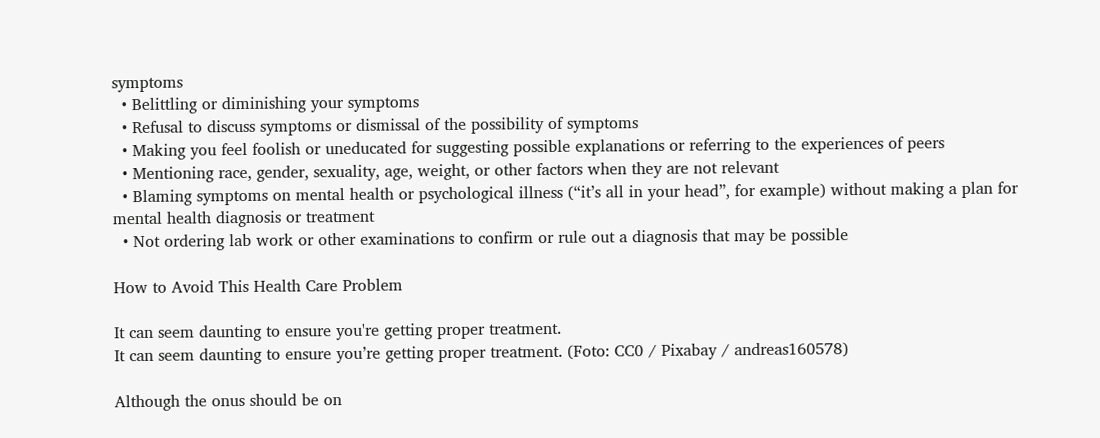symptoms
  • Belittling or diminishing your symptoms
  • Refusal to discuss symptoms or dismissal of the possibility of symptoms
  • Making you feel foolish or uneducated for suggesting possible explanations or referring to the experiences of peers
  • Mentioning race, gender, sexuality, age, weight, or other factors when they are not relevant
  • Blaming symptoms on mental health or psychological illness (“it’s all in your head”, for example) without making a plan for mental health diagnosis or treatment
  • Not ordering lab work or other examinations to confirm or rule out a diagnosis that may be possible

How to Avoid This Health Care Problem

It can seem daunting to ensure you're getting proper treatment.
It can seem daunting to ensure you’re getting proper treatment. (Foto: CC0 / Pixabay / andreas160578)

Although the onus should be on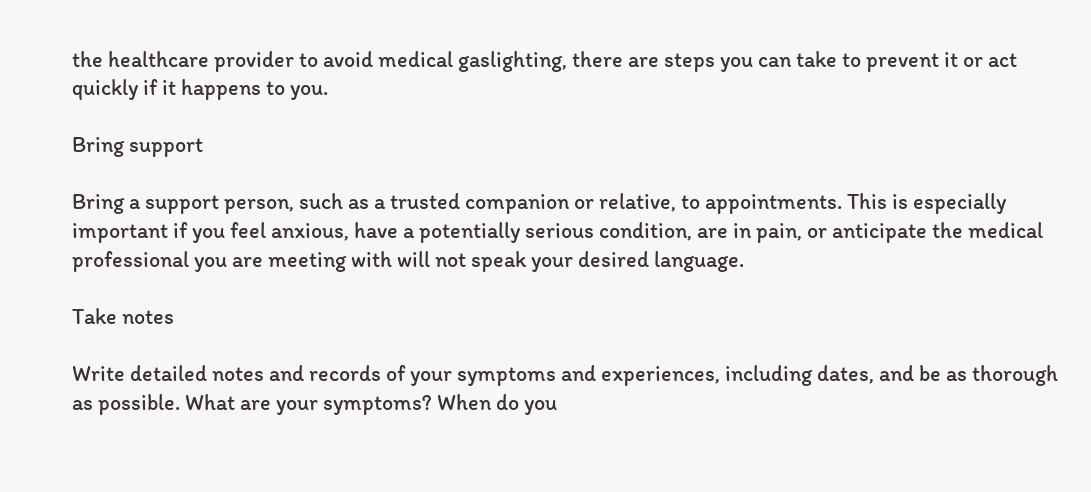the healthcare provider to avoid medical gaslighting, there are steps you can take to prevent it or act quickly if it happens to you.

Bring support

Bring a support person, such as a trusted companion or relative, to appointments. This is especially important if you feel anxious, have a potentially serious condition, are in pain, or anticipate the medical professional you are meeting with will not speak your desired language.

Take notes

Write detailed notes and records of your symptoms and experiences, including dates, and be as thorough as possible. What are your symptoms? When do you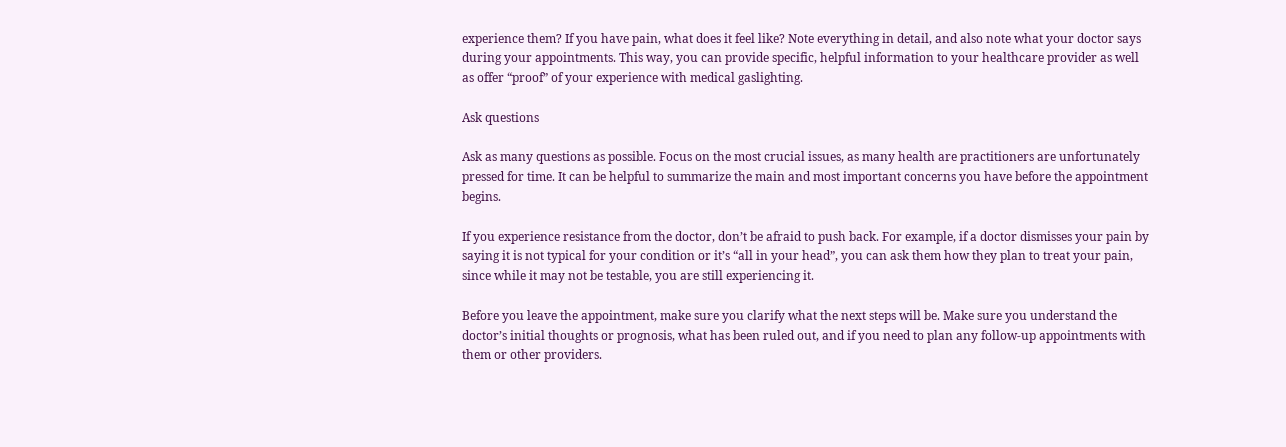experience them? If you have pain, what does it feel like? Note everything in detail, and also note what your doctor says during your appointments. This way, you can provide specific, helpful information to your healthcare provider as well as offer “proof” of your experience with medical gaslighting.

Ask questions

Ask as many questions as possible. Focus on the most crucial issues, as many health are practitioners are unfortunately pressed for time. It can be helpful to summarize the main and most important concerns you have before the appointment begins.

If you experience resistance from the doctor, don’t be afraid to push back. For example, if a doctor dismisses your pain by saying it is not typical for your condition or it’s “all in your head”, you can ask them how they plan to treat your pain, since while it may not be testable, you are still experiencing it.

Before you leave the appointment, make sure you clarify what the next steps will be. Make sure you understand the doctor’s initial thoughts or prognosis, what has been ruled out, and if you need to plan any follow-up appointments with them or other providers.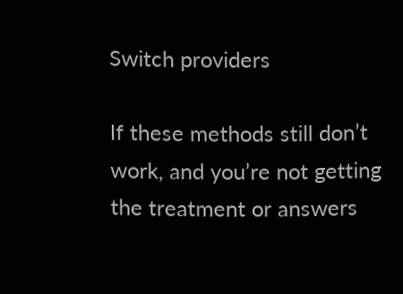Switch providers

If these methods still don’t work, and you’re not getting the treatment or answers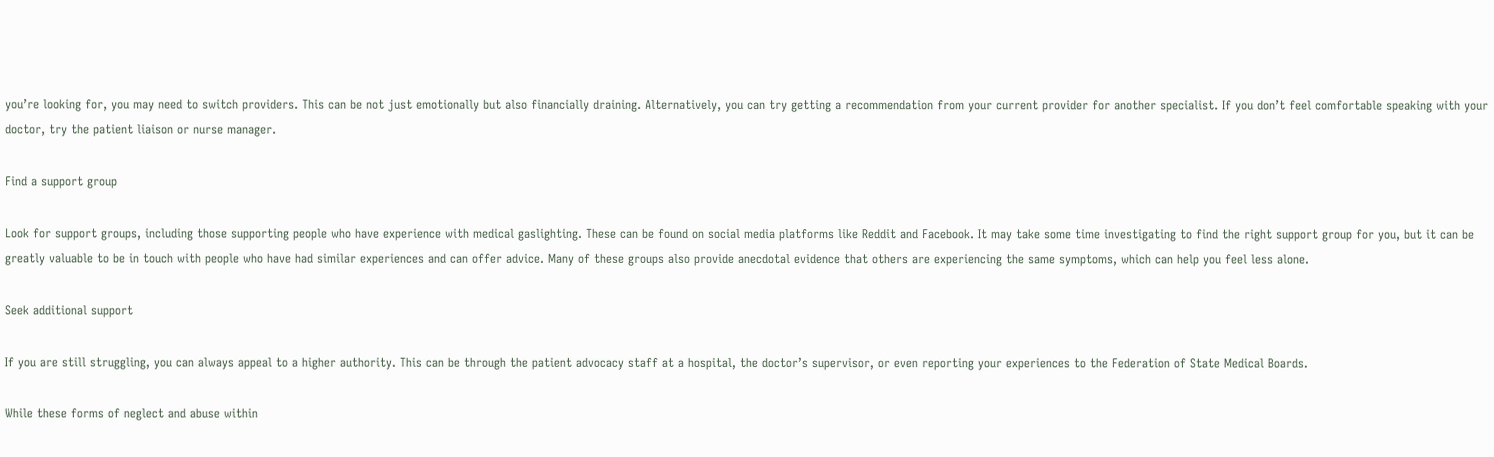you’re looking for, you may need to switch providers. This can be not just emotionally but also financially draining. Alternatively, you can try getting a recommendation from your current provider for another specialist. If you don’t feel comfortable speaking with your doctor, try the patient liaison or nurse manager.

Find a support group

Look for support groups, including those supporting people who have experience with medical gaslighting. These can be found on social media platforms like Reddit and Facebook. It may take some time investigating to find the right support group for you, but it can be greatly valuable to be in touch with people who have had similar experiences and can offer advice. Many of these groups also provide anecdotal evidence that others are experiencing the same symptoms, which can help you feel less alone.

Seek additional support

If you are still struggling, you can always appeal to a higher authority. This can be through the patient advocacy staff at a hospital, the doctor’s supervisor, or even reporting your experiences to the Federation of State Medical Boards.

While these forms of neglect and abuse within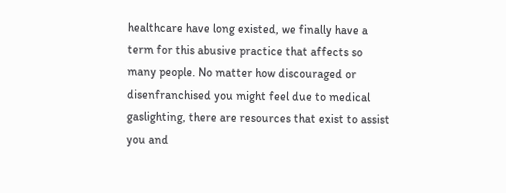healthcare have long existed, we finally have a term for this abusive practice that affects so many people. No matter how discouraged or disenfranchised you might feel due to medical gaslighting, there are resources that exist to assist you and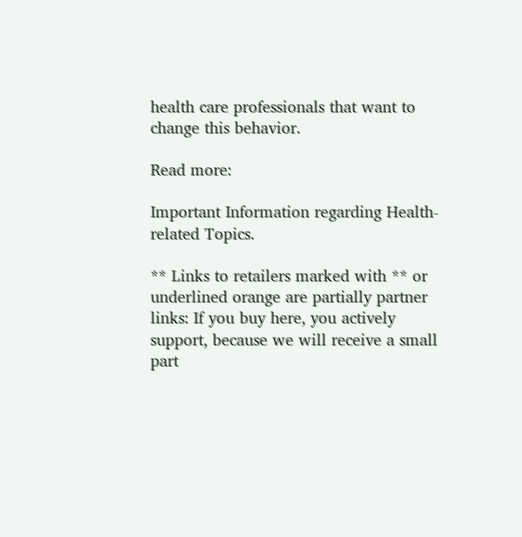health care professionals that want to change this behavior.

Read more:

Important Information regarding Health-related Topics.

** Links to retailers marked with ** or underlined orange are partially partner links: If you buy here, you actively support, because we will receive a small part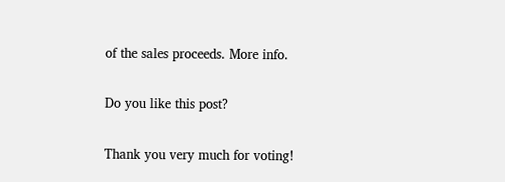of the sales proceeds. More info.

Do you like this post?

Thank you very much for voting!